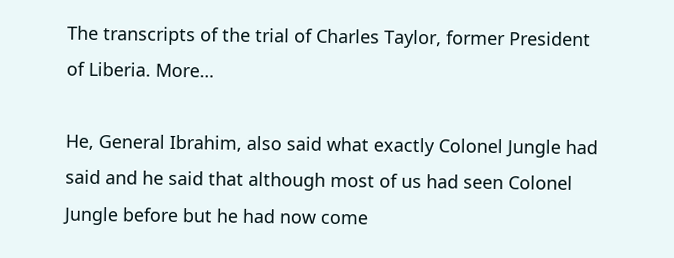The transcripts of the trial of Charles Taylor, former President of Liberia. More…

He, General Ibrahim, also said what exactly Colonel Jungle had said and he said that although most of us had seen Colonel Jungle before but he had now come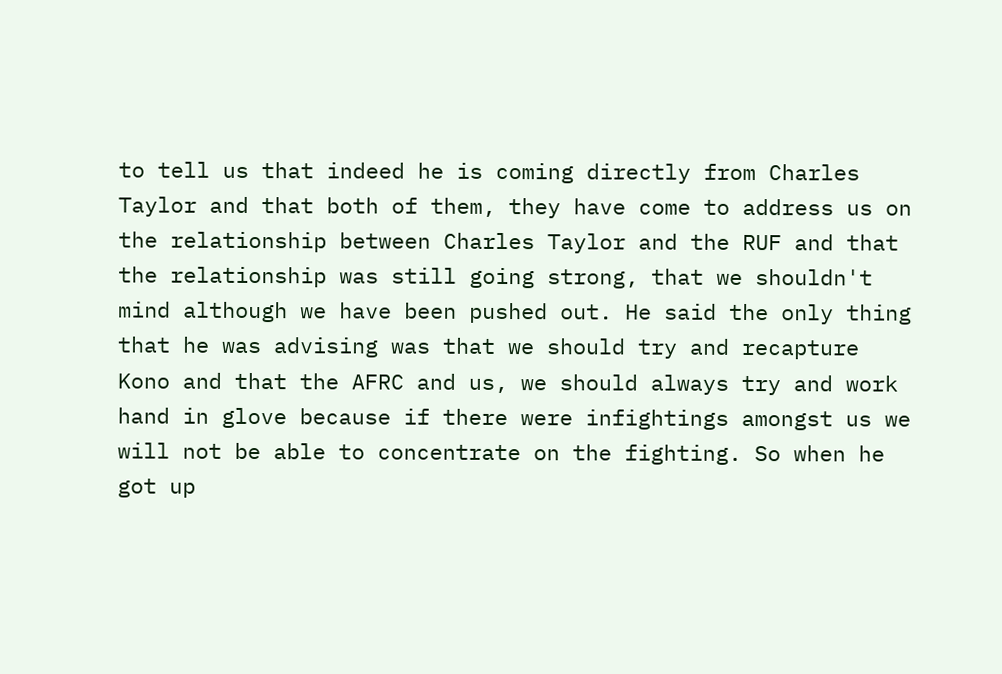to tell us that indeed he is coming directly from Charles Taylor and that both of them, they have come to address us on the relationship between Charles Taylor and the RUF and that the relationship was still going strong, that we shouldn't mind although we have been pushed out. He said the only thing that he was advising was that we should try and recapture Kono and that the AFRC and us, we should always try and work hand in glove because if there were infightings amongst us we will not be able to concentrate on the fighting. So when he got up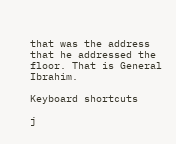that was the address that he addressed the floor. That is General Ibrahim.

Keyboard shortcuts

j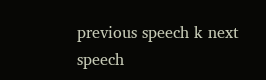previous speech k next speech